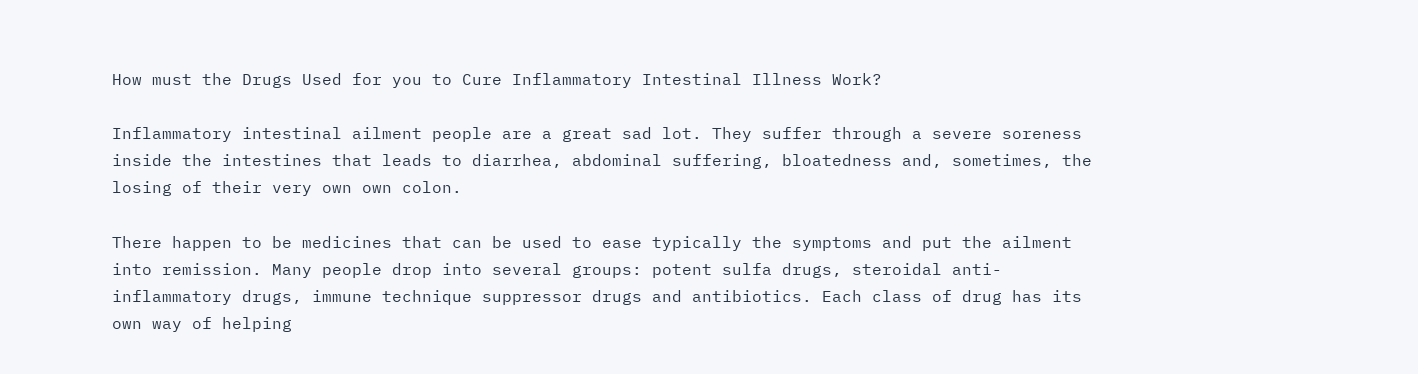How must the Drugs Used for you to Cure Inflammatory Intestinal Illness Work?

Inflammatory intestinal ailment people are a great sad lot. They suffer through a severe soreness inside the intestines that leads to diarrhea, abdominal suffering, bloatedness and, sometimes, the losing of their very own own colon.

There happen to be medicines that can be used to ease typically the symptoms and put the ailment into remission. Many people drop into several groups: potent sulfa drugs, steroidal anti-inflammatory drugs, immune technique suppressor drugs and antibiotics. Each class of drug has its own way of helping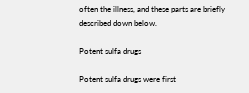often the illness, and these parts are briefly described down below.

Potent sulfa drugs

Potent sulfa drugs were first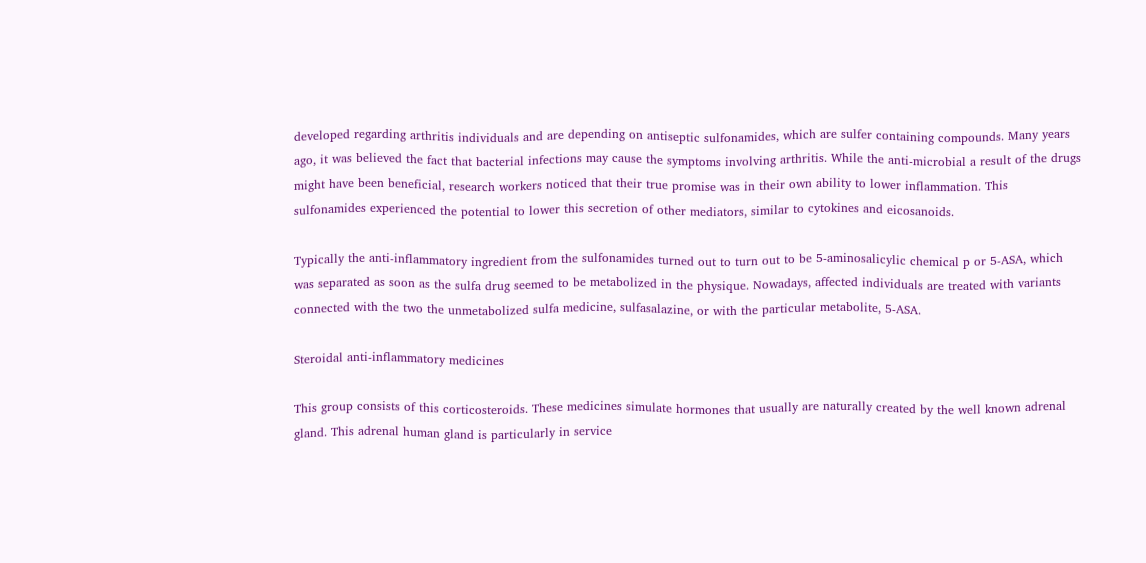developed regarding arthritis individuals and are depending on antiseptic sulfonamides, which are sulfer containing compounds. Many years ago, it was believed the fact that bacterial infections may cause the symptoms involving arthritis. While the anti-microbial a result of the drugs might have been beneficial, research workers noticed that their true promise was in their own ability to lower inflammation. This sulfonamides experienced the potential to lower this secretion of other mediators, similar to cytokines and eicosanoids.

Typically the anti-inflammatory ingredient from the sulfonamides turned out to turn out to be 5-aminosalicylic chemical p or 5-ASA, which was separated as soon as the sulfa drug seemed to be metabolized in the physique. Nowadays, affected individuals are treated with variants connected with the two the unmetabolized sulfa medicine, sulfasalazine, or with the particular metabolite, 5-ASA.

Steroidal anti-inflammatory medicines

This group consists of this corticosteroids. These medicines simulate hormones that usually are naturally created by the well known adrenal gland. This adrenal human gland is particularly in service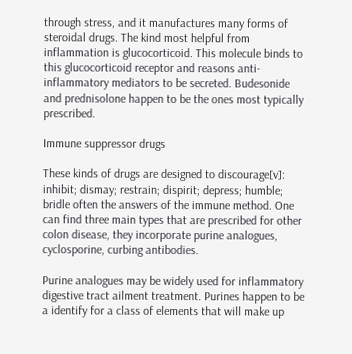through stress, and it manufactures many forms of steroidal drugs. The kind most helpful from inflammation is glucocorticoid. This molecule binds to this glucocorticoid receptor and reasons anti-inflammatory mediators to be secreted. Budesonide and prednisolone happen to be the ones most typically prescribed.

Immune suppressor drugs

These kinds of drugs are designed to discourage[v]: inhibit; dismay; restrain; dispirit; depress; humble; bridle often the answers of the immune method. One can find three main types that are prescribed for other colon disease, they incorporate purine analogues, cyclosporine, curbing antibodies.

Purine analogues may be widely used for inflammatory digestive tract ailment treatment. Purines happen to be a identify for a class of elements that will make up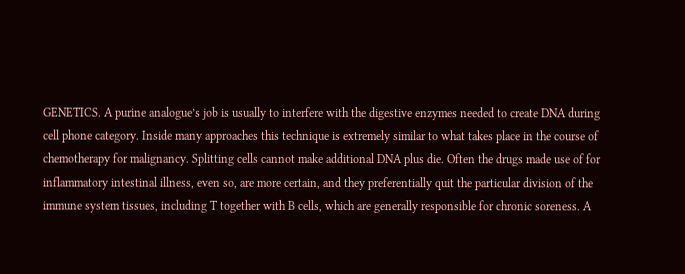GENETICS. A purine analogue’s job is usually to interfere with the digestive enzymes needed to create DNA during cell phone category. Inside many approaches this technique is extremely similar to what takes place in the course of chemotherapy for malignancy. Splitting cells cannot make additional DNA plus die. Often the drugs made use of for inflammatory intestinal illness, even so, are more certain, and they preferentially quit the particular division of the immune system tissues, including T together with B cells, which are generally responsible for chronic soreness. A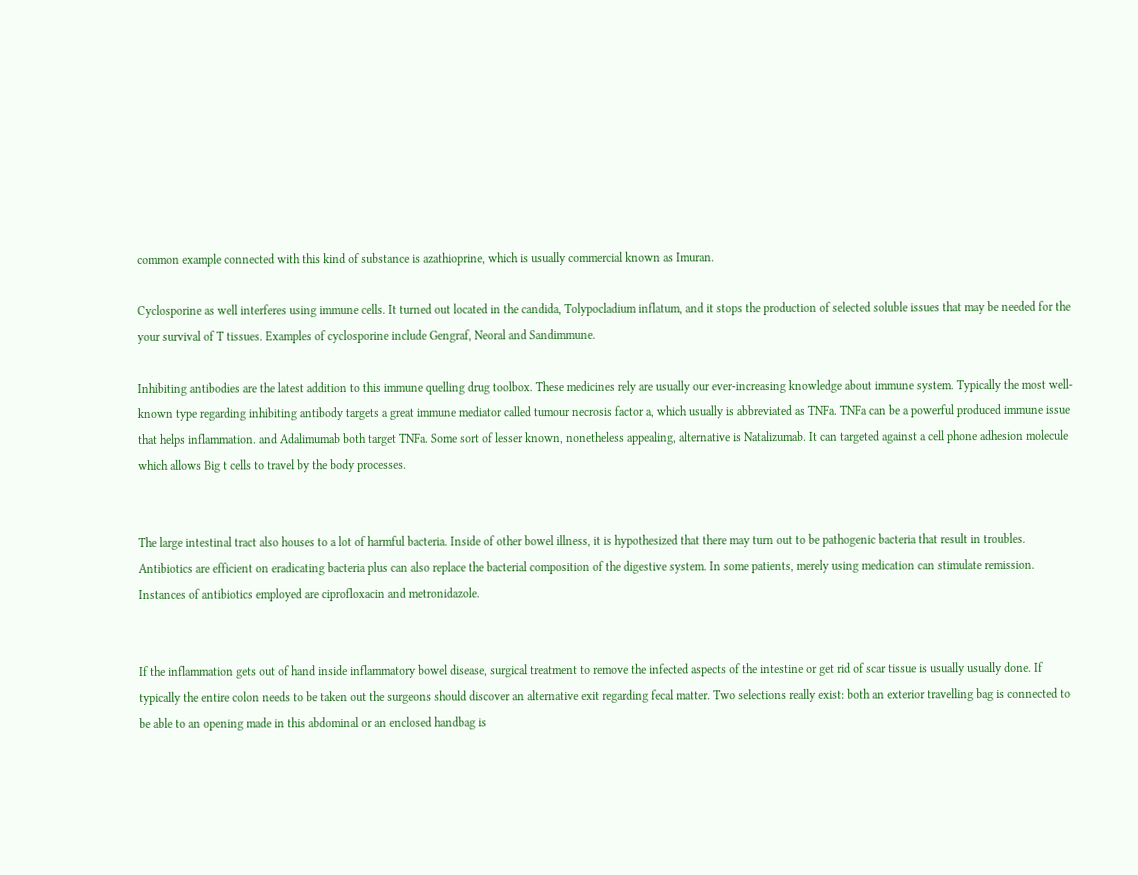common example connected with this kind of substance is azathioprine, which is usually commercial known as Imuran.

Cyclosporine as well interferes using immune cells. It turned out located in the candida, Tolypocladium inflatum, and it stops the production of selected soluble issues that may be needed for the your survival of T tissues. Examples of cyclosporine include Gengraf, Neoral and Sandimmune.

Inhibiting antibodies are the latest addition to this immune quelling drug toolbox. These medicines rely are usually our ever-increasing knowledge about immune system. Typically the most well-known type regarding inhibiting antibody targets a great immune mediator called tumour necrosis factor a, which usually is abbreviated as TNFa. TNFa can be a powerful produced immune issue that helps inflammation. and Adalimumab both target TNFa. Some sort of lesser known, nonetheless appealing, alternative is Natalizumab. It can targeted against a cell phone adhesion molecule which allows Big t cells to travel by the body processes.


The large intestinal tract also houses to a lot of harmful bacteria. Inside of other bowel illness, it is hypothesized that there may turn out to be pathogenic bacteria that result in troubles. Antibiotics are efficient on eradicating bacteria plus can also replace the bacterial composition of the digestive system. In some patients, merely using medication can stimulate remission. Instances of antibiotics employed are ciprofloxacin and metronidazole.


If the inflammation gets out of hand inside inflammatory bowel disease, surgical treatment to remove the infected aspects of the intestine or get rid of scar tissue is usually usually done. If typically the entire colon needs to be taken out the surgeons should discover an alternative exit regarding fecal matter. Two selections really exist: both an exterior travelling bag is connected to be able to an opening made in this abdominal or an enclosed handbag is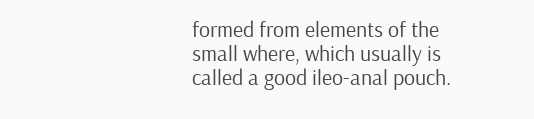formed from elements of the small where, which usually is called a good ileo-anal pouch.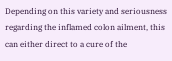Depending on this variety and seriousness regarding the inflamed colon ailment, this can either direct to a cure of the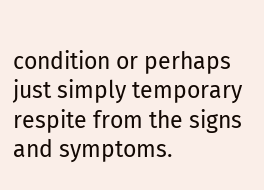condition or perhaps just simply temporary respite from the signs and symptoms.